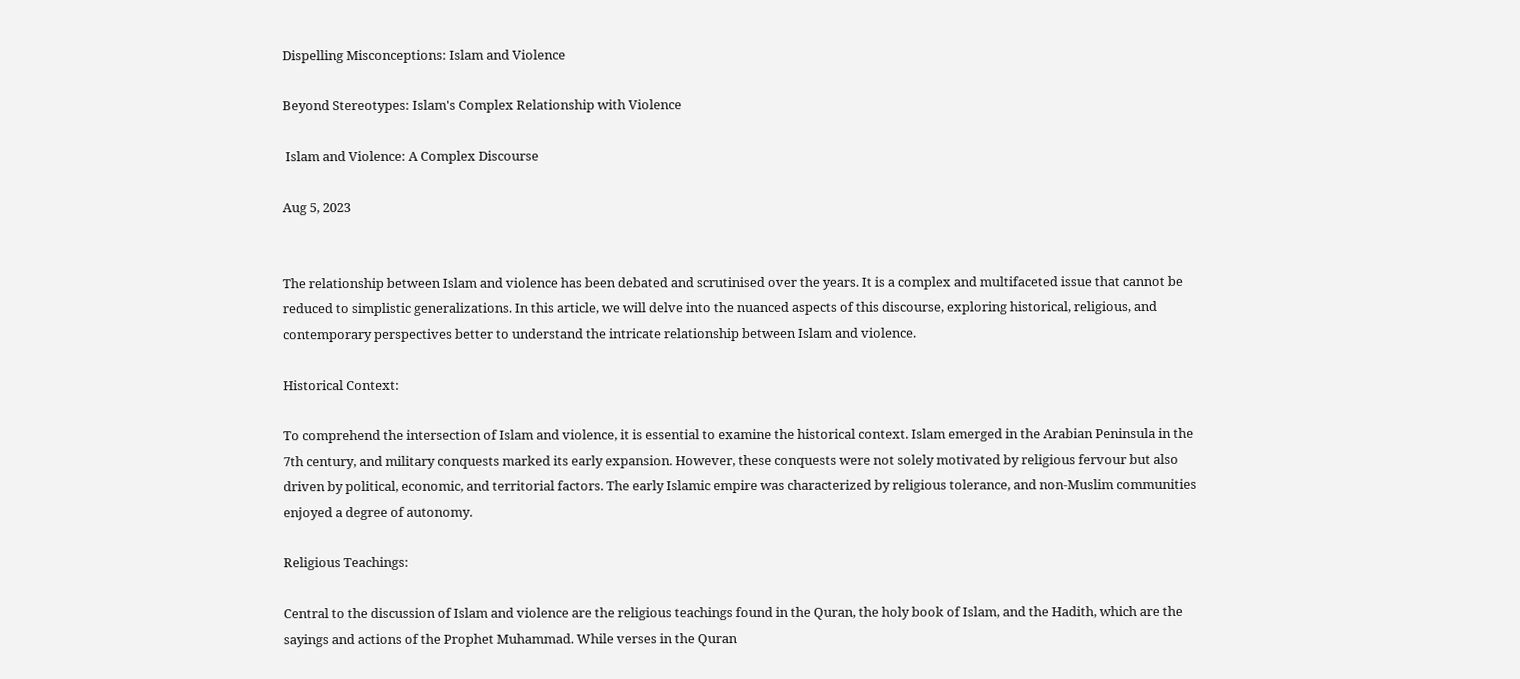Dispelling Misconceptions: Islam and Violence

Beyond Stereotypes: Islam's Complex Relationship with Violence

 Islam and Violence: A Complex Discourse

Aug 5, 2023


The relationship between Islam and violence has been debated and scrutinised over the years. It is a complex and multifaceted issue that cannot be reduced to simplistic generalizations. In this article, we will delve into the nuanced aspects of this discourse, exploring historical, religious, and contemporary perspectives better to understand the intricate relationship between Islam and violence.

Historical Context:

To comprehend the intersection of Islam and violence, it is essential to examine the historical context. Islam emerged in the Arabian Peninsula in the 7th century, and military conquests marked its early expansion. However, these conquests were not solely motivated by religious fervour but also driven by political, economic, and territorial factors. The early Islamic empire was characterized by religious tolerance, and non-Muslim communities enjoyed a degree of autonomy.

Religious Teachings:

Central to the discussion of Islam and violence are the religious teachings found in the Quran, the holy book of Islam, and the Hadith, which are the sayings and actions of the Prophet Muhammad. While verses in the Quran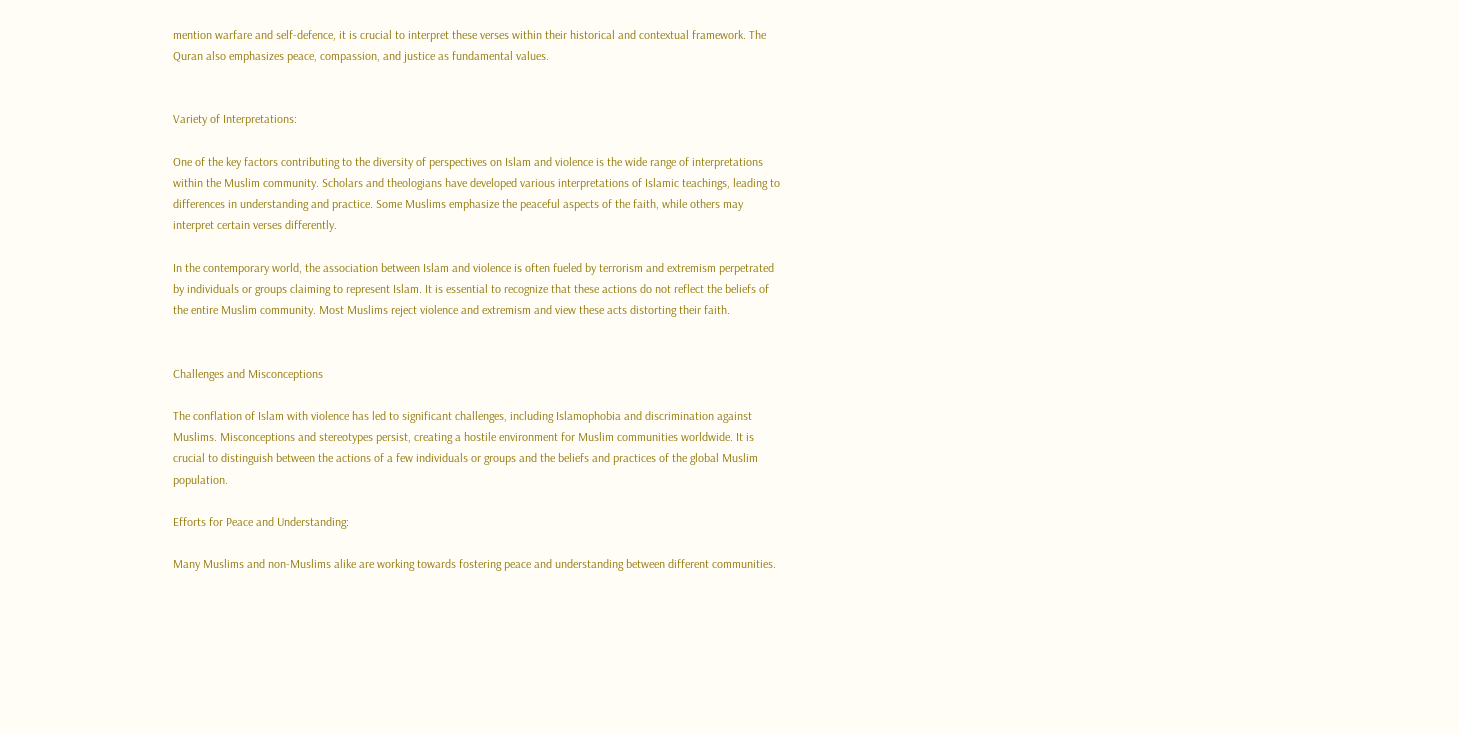mention warfare and self-defence, it is crucial to interpret these verses within their historical and contextual framework. The Quran also emphasizes peace, compassion, and justice as fundamental values.


Variety of Interpretations:

One of the key factors contributing to the diversity of perspectives on Islam and violence is the wide range of interpretations within the Muslim community. Scholars and theologians have developed various interpretations of Islamic teachings, leading to differences in understanding and practice. Some Muslims emphasize the peaceful aspects of the faith, while others may interpret certain verses differently.

In the contemporary world, the association between Islam and violence is often fueled by terrorism and extremism perpetrated by individuals or groups claiming to represent Islam. It is essential to recognize that these actions do not reflect the beliefs of the entire Muslim community. Most Muslims reject violence and extremism and view these acts distorting their faith.


Challenges and Misconceptions

The conflation of Islam with violence has led to significant challenges, including Islamophobia and discrimination against Muslims. Misconceptions and stereotypes persist, creating a hostile environment for Muslim communities worldwide. It is crucial to distinguish between the actions of a few individuals or groups and the beliefs and practices of the global Muslim population.

Efforts for Peace and Understanding:

Many Muslims and non-Muslims alike are working towards fostering peace and understanding between different communities.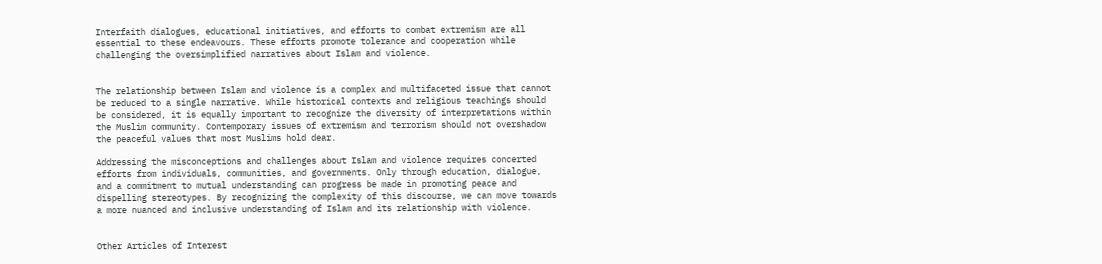Interfaith dialogues, educational initiatives, and efforts to combat extremism are all essential to these endeavours. These efforts promote tolerance and cooperation while challenging the oversimplified narratives about Islam and violence.


The relationship between Islam and violence is a complex and multifaceted issue that cannot be reduced to a single narrative. While historical contexts and religious teachings should be considered, it is equally important to recognize the diversity of interpretations within the Muslim community. Contemporary issues of extremism and terrorism should not overshadow the peaceful values that most Muslims hold dear.

Addressing the misconceptions and challenges about Islam and violence requires concerted efforts from individuals, communities, and governments. Only through education, dialogue, and a commitment to mutual understanding can progress be made in promoting peace and dispelling stereotypes. By recognizing the complexity of this discourse, we can move towards a more nuanced and inclusive understanding of Islam and its relationship with violence.


Other Articles of Interest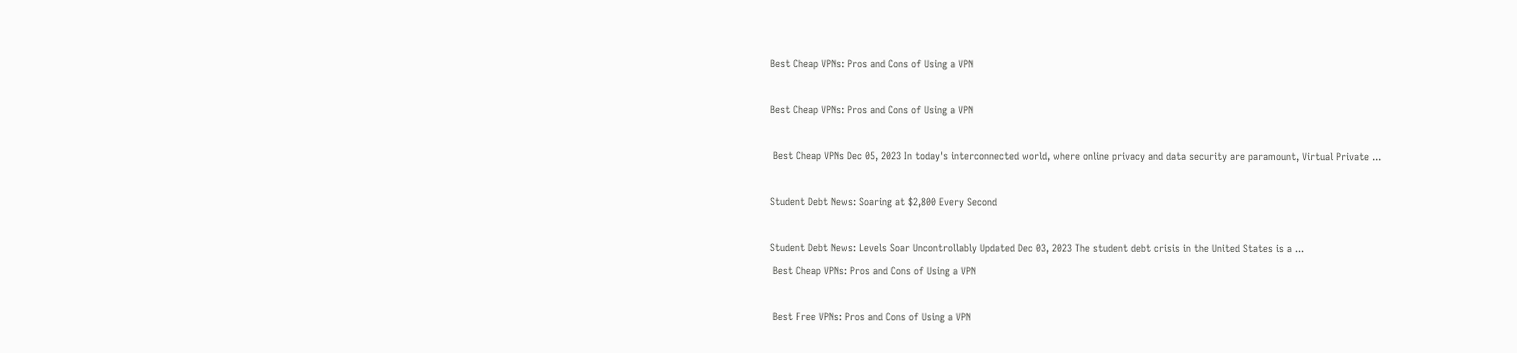Best Cheap VPNs: Pros and Cons of Using a VPN

Best Cheap VPNs: Pros and Cons of Using a VPN

 Best Cheap VPNs Dec 05, 2023 In today's interconnected world, where online privacy and data security are paramount, Virtual Private ...

Student Debt News: Soaring at $2,800 Every Second

Student Debt News: Levels Soar Uncontrollably Updated Dec 03, 2023 The student debt crisis in the United States is a ...
 Best Cheap VPNs: Pros and Cons of Using a VPN

 Best Free VPNs: Pros and Cons of Using a VPN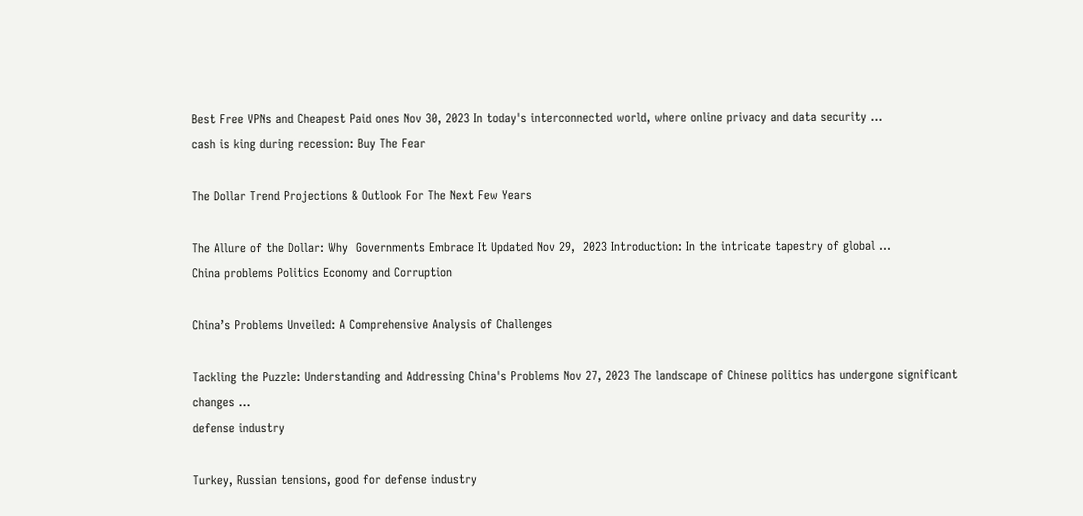Best Free VPNs and Cheapest Paid ones Nov 30, 2023 In today's interconnected world, where online privacy and data security ...
cash is king during recession: Buy The Fear

The Dollar Trend Projections & Outlook For The Next Few Years

The Allure of the Dollar: Why  Governments Embrace It Updated Nov 29,  2023 Introduction: In the intricate tapestry of global ...
China problems Politics Economy and Corruption

China’s Problems Unveiled: A Comprehensive Analysis of Challenges

Tackling the Puzzle: Understanding and Addressing China's Problems Nov 27, 2023 The landscape of Chinese politics has undergone significant changes ...
defense industry

Turkey, Russian tensions, good for defense industry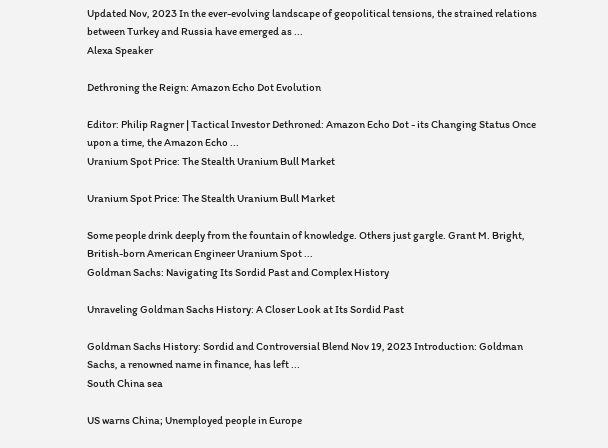Updated Nov, 2023 In the ever-evolving landscape of geopolitical tensions, the strained relations between Turkey and Russia have emerged as ...
Alexa Speaker

Dethroning the Reign: Amazon Echo Dot Evolution

Editor: Philip Ragner | Tactical Investor Dethroned: Amazon Echo Dot - its Changing Status Once upon a time, the Amazon Echo ...
Uranium Spot Price: The Stealth Uranium Bull Market

Uranium Spot Price: The Stealth Uranium Bull Market

Some people drink deeply from the fountain of knowledge. Others just gargle. Grant M. Bright, British-born American Engineer Uranium Spot ...
Goldman Sachs: Navigating Its Sordid Past and Complex History

Unraveling Goldman Sachs History: A Closer Look at Its Sordid Past

Goldman Sachs History: Sordid and Controversial Blend Nov 19, 2023 Introduction: Goldman Sachs, a renowned name in finance, has left ...
South China sea

US warns China; Unemployed people in Europe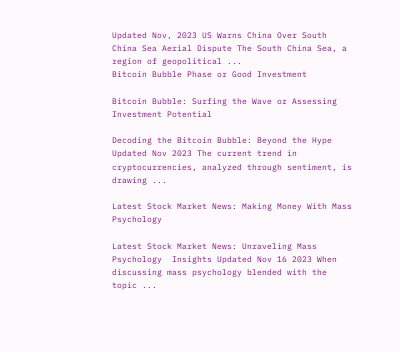Updated Nov, 2023 US Warns China Over South China Sea Aerial Dispute The South China Sea, a region of geopolitical ...
Bitcoin Bubble Phase or Good Investment

Bitcoin Bubble: Surfing the Wave or Assessing Investment Potential

Decoding the Bitcoin Bubble: Beyond the Hype Updated Nov 2023 The current trend in cryptocurrencies, analyzed through sentiment, is drawing ...

Latest Stock Market News: Making Money With Mass Psychology

Latest Stock Market News: Unraveling Mass Psychology  Insights Updated Nov 16 2023 When discussing mass psychology blended with the topic ...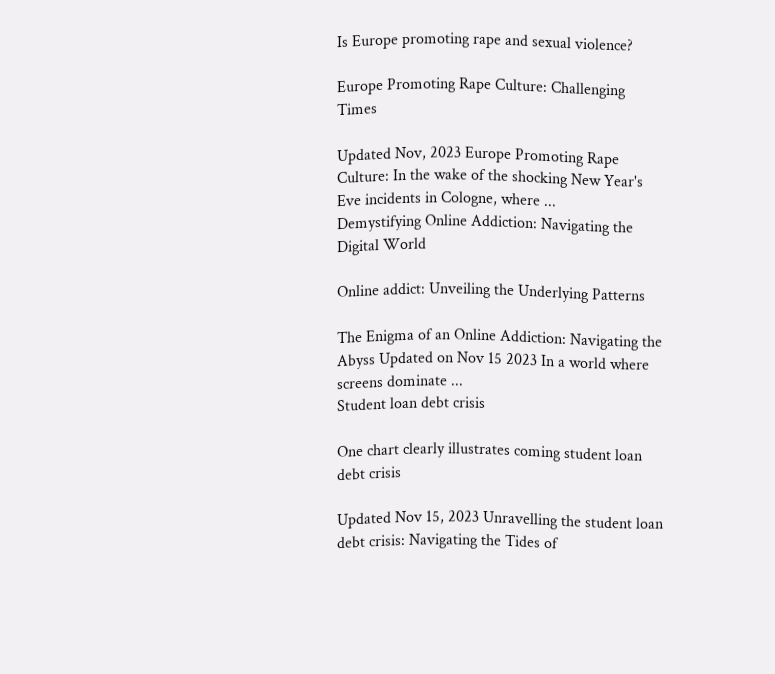Is Europe promoting rape and sexual violence?

Europe Promoting Rape Culture: Challenging Times

Updated Nov, 2023 Europe Promoting Rape Culture: In the wake of the shocking New Year's Eve incidents in Cologne, where ...
Demystifying Online Addiction: Navigating the Digital World

Online addict: Unveiling the Underlying Patterns

The Enigma of an Online Addiction: Navigating the Abyss Updated on Nov 15 2023 In a world where screens dominate ...
Student loan debt crisis

One chart clearly illustrates coming student loan debt crisis

Updated Nov 15, 2023 Unravelling the student loan debt crisis: Navigating the Tides of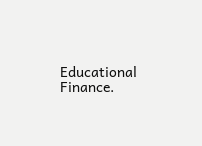Educational Finance.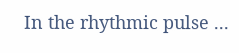In the rhythmic pulse ...